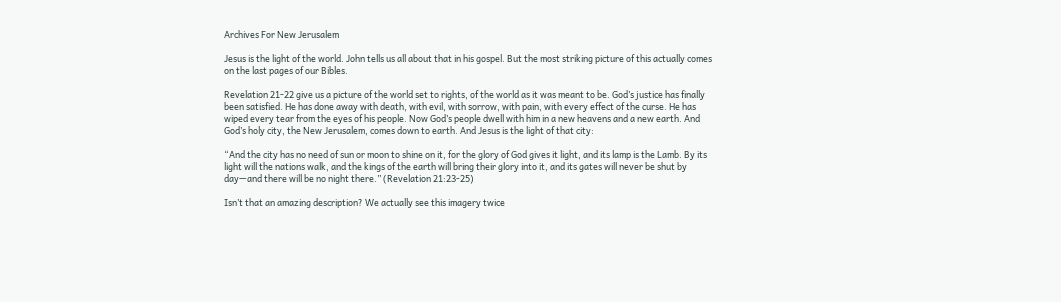Archives For New Jerusalem

Jesus is the light of the world. John tells us all about that in his gospel. But the most striking picture of this actually comes on the last pages of our Bibles.

Revelation 21-22 give us a picture of the world set to rights, of the world as it was meant to be. God’s justice has finally been satisfied. He has done away with death, with evil, with sorrow, with pain, with every effect of the curse. He has wiped every tear from the eyes of his people. Now God’s people dwell with him in a new heavens and a new earth. And God’s holy city, the New Jerusalem, comes down to earth. And Jesus is the light of that city:

“And the city has no need of sun or moon to shine on it, for the glory of God gives it light, and its lamp is the Lamb. By its light will the nations walk, and the kings of the earth will bring their glory into it, and its gates will never be shut by day—and there will be no night there.” (Revelation 21:23-25)

Isn’t that an amazing description? We actually see this imagery twice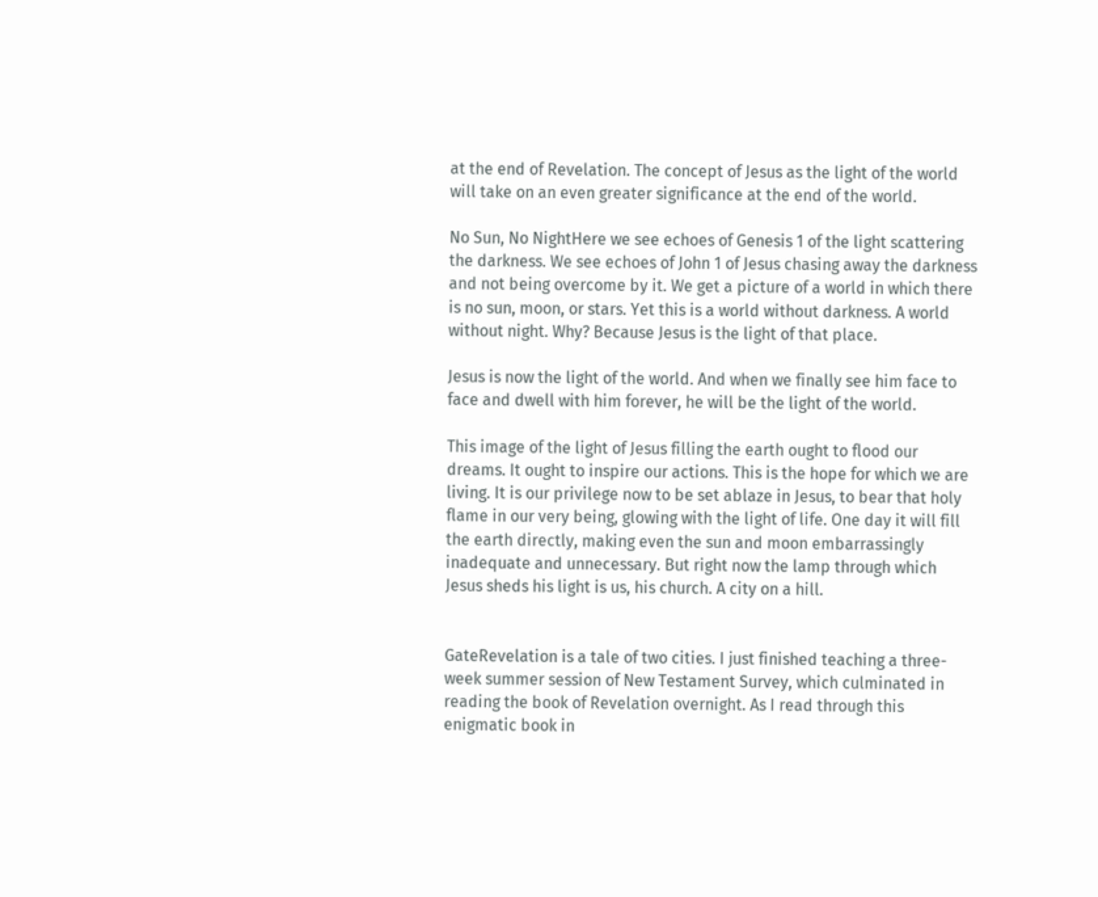at the end of Revelation. The concept of Jesus as the light of the world will take on an even greater significance at the end of the world.

No Sun, No NightHere we see echoes of Genesis 1 of the light scattering the darkness. We see echoes of John 1 of Jesus chasing away the darkness and not being overcome by it. We get a picture of a world in which there is no sun, moon, or stars. Yet this is a world without darkness. A world without night. Why? Because Jesus is the light of that place.

Jesus is now the light of the world. And when we finally see him face to face and dwell with him forever, he will be the light of the world.

This image of the light of Jesus filling the earth ought to flood our dreams. It ought to inspire our actions. This is the hope for which we are living. It is our privilege now to be set ablaze in Jesus, to bear that holy flame in our very being, glowing with the light of life. One day it will fill the earth directly, making even the sun and moon embarrassingly inadequate and unnecessary. But right now the lamp through which Jesus sheds his light is us, his church. A city on a hill.


GateRevelation is a tale of two cities. I just finished teaching a three-week summer session of New Testament Survey, which culminated in reading the book of Revelation overnight. As I read through this enigmatic book in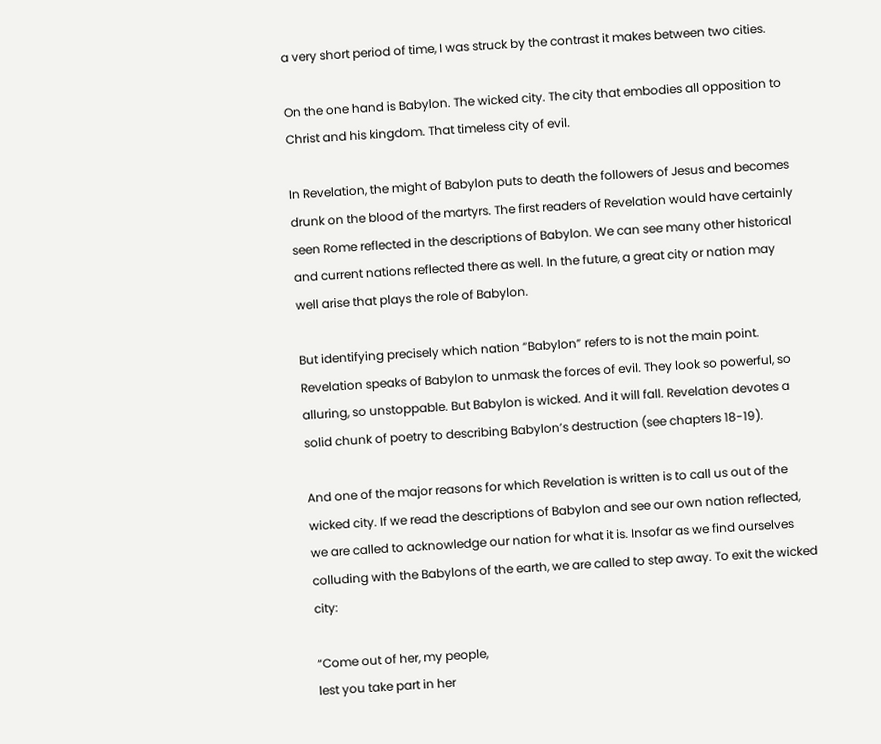a very short period of time, I was struck by the contrast it makes between two cities.

On the one hand is Babylon. The wicked city. The city that embodies all opposition to Christ and his kingdom. That timeless city of evil.

In Revelation, the might of Babylon puts to death the followers of Jesus and becomes drunk on the blood of the martyrs. The first readers of Revelation would have certainly seen Rome reflected in the descriptions of Babylon. We can see many other historical and current nations reflected there as well. In the future, a great city or nation may well arise that plays the role of Babylon.

But identifying precisely which nation “Babylon” refers to is not the main point. Revelation speaks of Babylon to unmask the forces of evil. They look so powerful, so alluring, so unstoppable. But Babylon is wicked. And it will fall. Revelation devotes a solid chunk of poetry to describing Babylon’s destruction (see chapters 18-19).

And one of the major reasons for which Revelation is written is to call us out of the wicked city. If we read the descriptions of Babylon and see our own nation reflected, we are called to acknowledge our nation for what it is. Insofar as we find ourselves colluding with the Babylons of the earth, we are called to step away. To exit the wicked city:

“Come out of her, my people,
lest you take part in her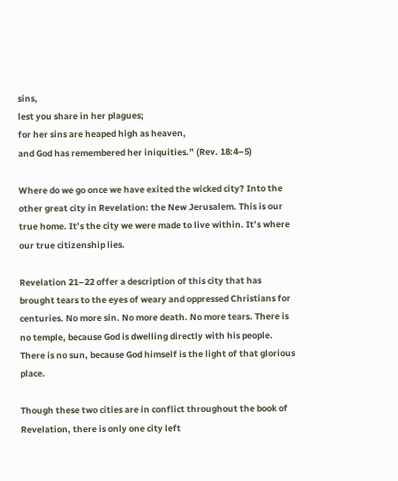sins,
lest you share in her plagues;
for her sins are heaped high as heaven,
and God has remembered her iniquities.” (Rev. 18:4–5)

Where do we go once we have exited the wicked city? Into the other great city in Revelation: the New Jerusalem. This is our true home. It’s the city we were made to live within. It’s where our true citizenship lies.

Revelation 21–22 offer a description of this city that has brought tears to the eyes of weary and oppressed Christians for centuries. No more sin. No more death. No more tears. There is no temple, because God is dwelling directly with his people. There is no sun, because God himself is the light of that glorious place.

Though these two cities are in conflict throughout the book of Revelation, there is only one city left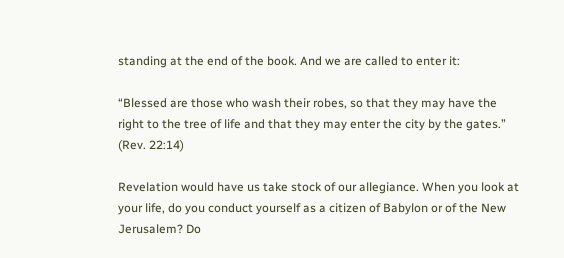standing at the end of the book. And we are called to enter it:

“Blessed are those who wash their robes, so that they may have the right to the tree of life and that they may enter the city by the gates.” (Rev. 22:14)

Revelation would have us take stock of our allegiance. When you look at your life, do you conduct yourself as a citizen of Babylon or of the New Jerusalem? Do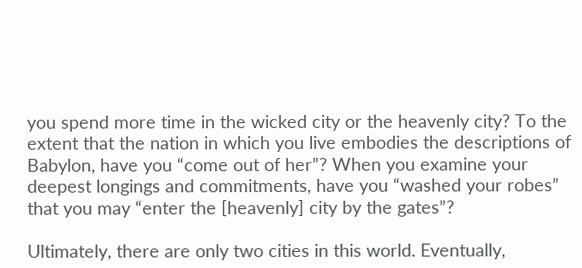you spend more time in the wicked city or the heavenly city? To the extent that the nation in which you live embodies the descriptions of Babylon, have you “come out of her”? When you examine your deepest longings and commitments, have you “washed your robes” that you may “enter the [heavenly] city by the gates”?

Ultimately, there are only two cities in this world. Eventually,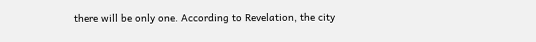there will be only one. According to Revelation, the city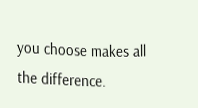you choose makes all the difference.